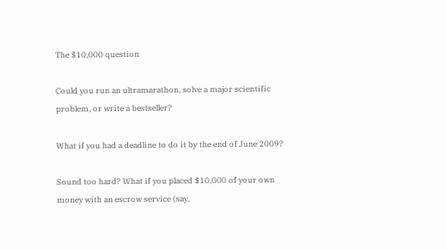The $10,000 question

Could you run an ultramarathon, solve a major scientific problem, or write a bestseller?

What if you had a deadline to do it by the end of June 2009?

Sound too hard? What if you placed $10,000 of your own money with an escrow service (say,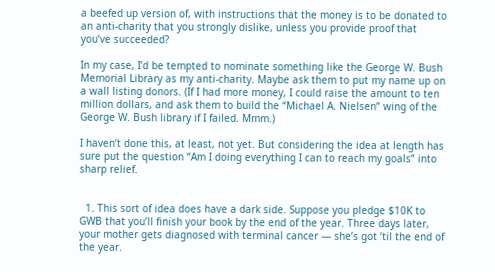a beefed up version of, with instructions that the money is to be donated to an anti-charity that you strongly dislike, unless you provide proof that you’ve succeeded?

In my case, I’d be tempted to nominate something like the George W. Bush Memorial Library as my anti-charity. Maybe ask them to put my name up on a wall listing donors. (If I had more money, I could raise the amount to ten million dollars, and ask them to build the “Michael A. Nielsen” wing of the George W. Bush library if I failed. Mmm.)

I haven’t done this, at least, not yet. But considering the idea at length has sure put the question “Am I doing everything I can to reach my goals” into sharp relief.


  1. This sort of idea does have a dark side. Suppose you pledge $10K to GWB that you’ll finish your book by the end of the year. Three days later, your mother gets diagnosed with terminal cancer — she’s got ’til the end of the year.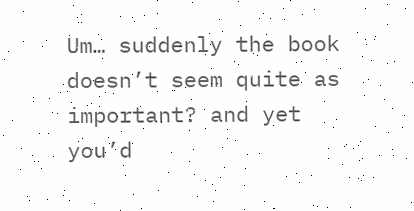Um… suddenly the book doesn’t seem quite as important? and yet you’d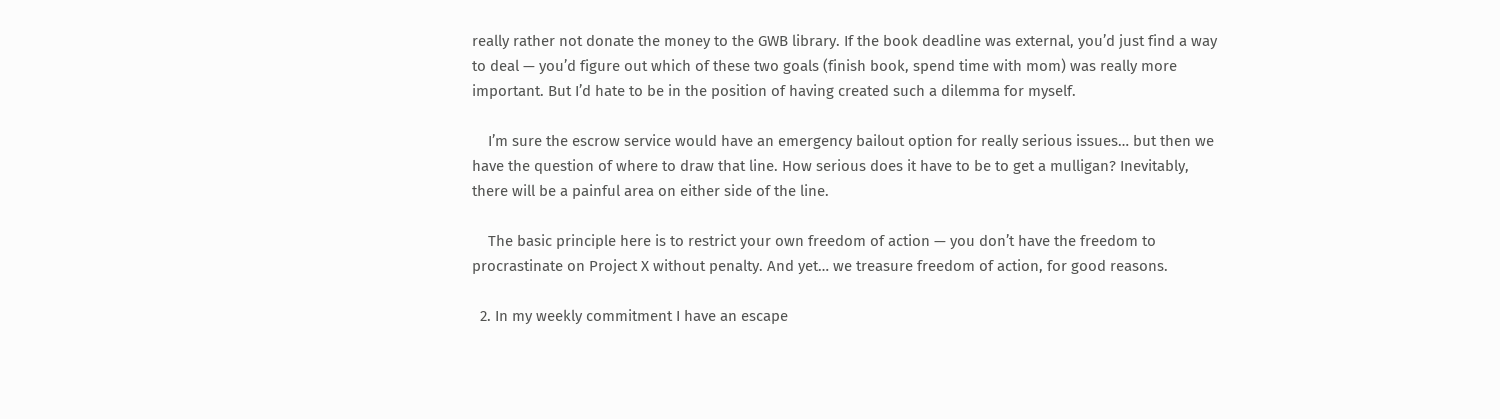really rather not donate the money to the GWB library. If the book deadline was external, you’d just find a way to deal — you’d figure out which of these two goals (finish book, spend time with mom) was really more important. But I’d hate to be in the position of having created such a dilemma for myself.

    I’m sure the escrow service would have an emergency bailout option for really serious issues… but then we have the question of where to draw that line. How serious does it have to be to get a mulligan? Inevitably, there will be a painful area on either side of the line.

    The basic principle here is to restrict your own freedom of action — you don’t have the freedom to procrastinate on Project X without penalty. And yet… we treasure freedom of action, for good reasons.

  2. In my weekly commitment I have an escape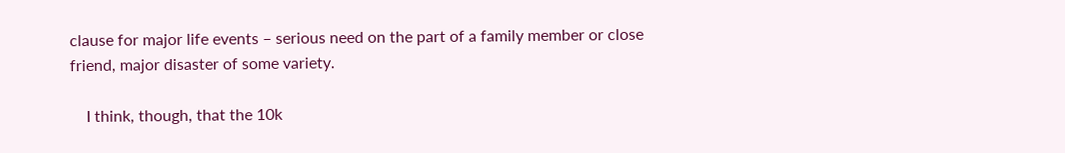clause for major life events – serious need on the part of a family member or close friend, major disaster of some variety.

    I think, though, that the 10k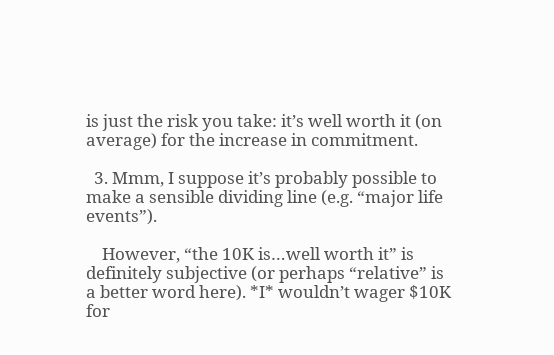is just the risk you take: it’s well worth it (on average) for the increase in commitment.

  3. Mmm, I suppose it’s probably possible to make a sensible dividing line (e.g. “major life events”).

    However, “the 10K is…well worth it” is definitely subjective (or perhaps “relative” is a better word here). *I* wouldn’t wager $10K for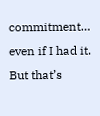commitment… even if I had it. But that’s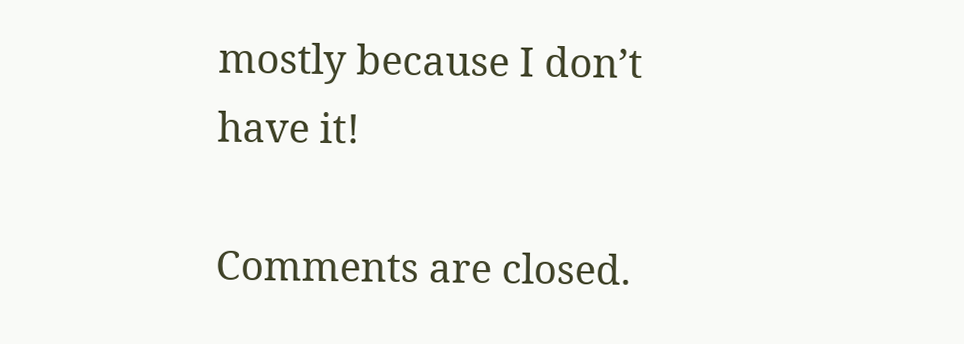mostly because I don’t have it!

Comments are closed.